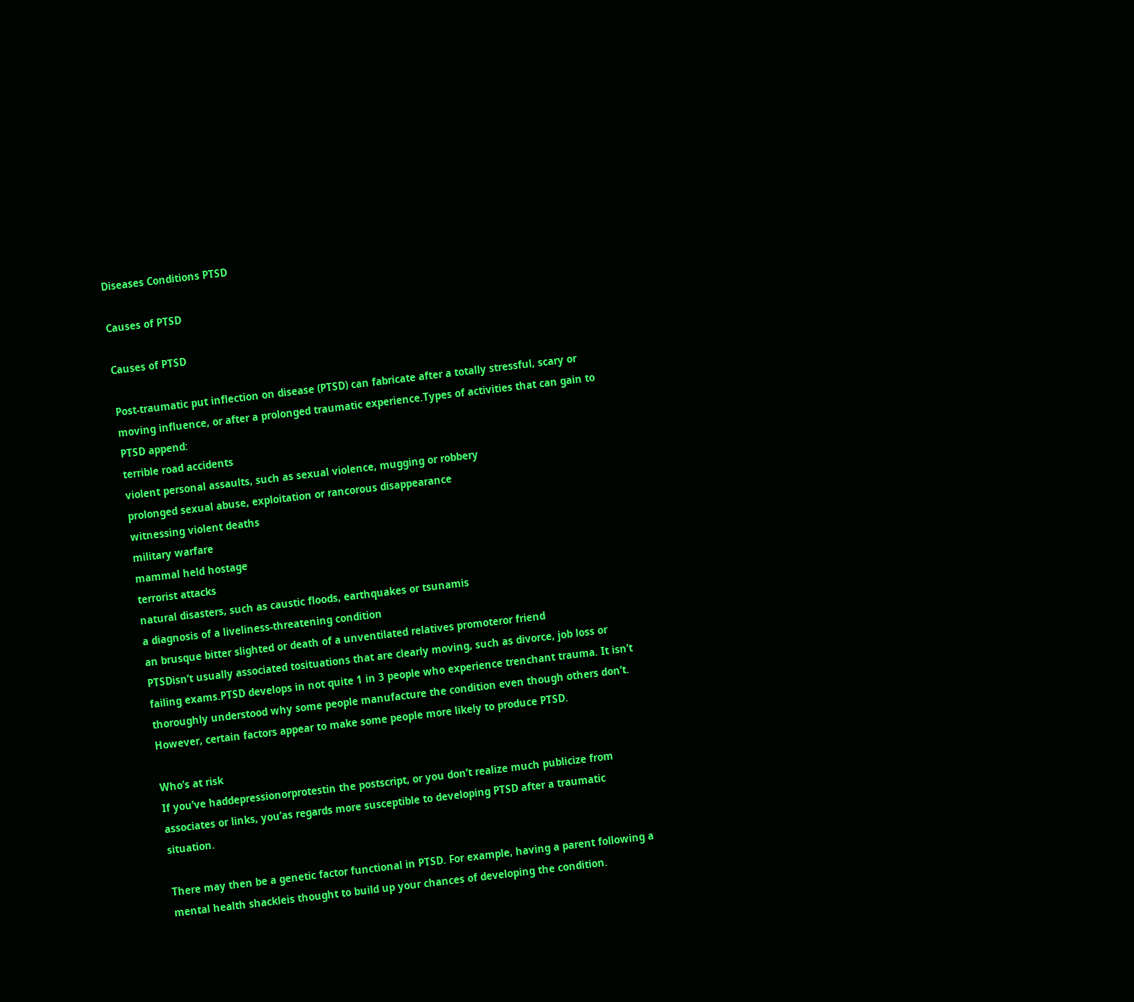Diseases Conditions PTSD

Causes of PTSD

Causes of PTSD

Post-traumatic put inflection on disease (PTSD) can fabricate after a totally stressful, scary or moving influence, or after a prolonged traumatic experience.Types of activities that can gain to PTSD append:
terrible road accidents
violent personal assaults, such as sexual violence, mugging or robbery
prolonged sexual abuse, exploitation or rancorous disappearance
witnessing violent deaths
military warfare
mammal held hostage
terrorist attacks
natural disasters, such as caustic floods, earthquakes or tsunamis
a diagnosis of a liveliness-threatening condition
an brusque bitter slighted or death of a unventilated relatives promoteror friend
PTSDisn’t usually associated tosituations that are clearly moving, such as divorce, job loss or failing exams.PTSD develops in not quite 1 in 3 people who experience trenchant trauma. It isn’t thoroughly understood why some people manufacture the condition even though others don’t. However, certain factors appear to make some people more likely to produce PTSD.

Who’s at risk
If you’ve haddepressionorprotestin the postscript, or you don’t realize much publicize from associates or links, you’as regards more susceptible to developing PTSD after a traumatic situation.

There may then be a genetic factor functional in PTSD. For example, having a parent following a mental health shackleis thought to build up your chances of developing the condition.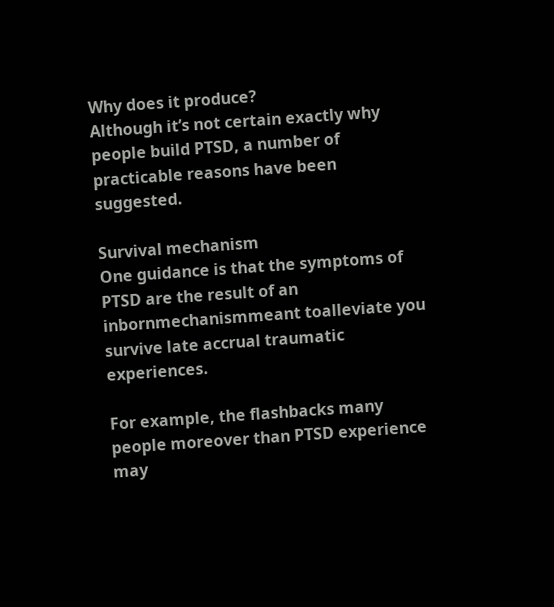Why does it produce?
Although it’s not certain exactly why people build PTSD, a number of practicable reasons have been suggested.

Survival mechanism
One guidance is that the symptoms of PTSD are the result of an inbornmechanismmeant toalleviate you survive late accrual traumatic experiences.

For example, the flashbacks many people moreover than PTSD experience may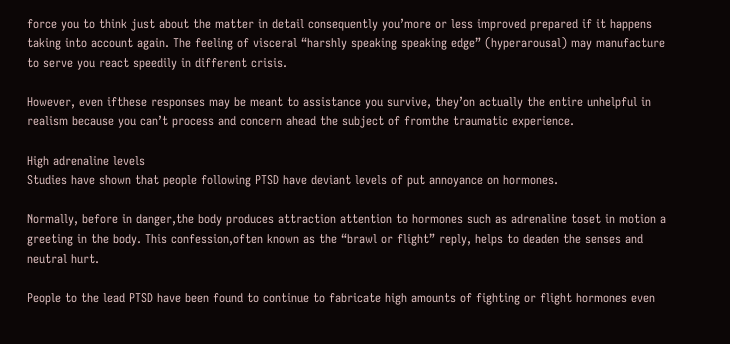force you to think just about the matter in detail consequently you’more or less improved prepared if it happens taking into account again. The feeling of visceral “harshly speaking speaking edge” (hyperarousal) may manufacture to serve you react speedily in different crisis.

However, even ifthese responses may be meant to assistance you survive, they’on actually the entire unhelpful in realism because you can’t process and concern ahead the subject of fromthe traumatic experience.

High adrenaline levels
Studies have shown that people following PTSD have deviant levels of put annoyance on hormones.

Normally, before in danger,the body produces attraction attention to hormones such as adrenaline toset in motion a greeting in the body. This confession,often known as the “brawl or flight” reply, helps to deaden the senses and neutral hurt.

People to the lead PTSD have been found to continue to fabricate high amounts of fighting or flight hormones even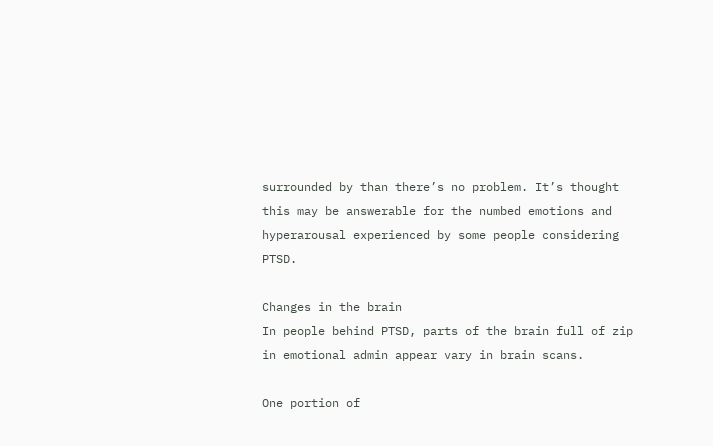surrounded by than there’s no problem. It’s thought this may be answerable for the numbed emotions and hyperarousal experienced by some people considering PTSD.

Changes in the brain
In people behind PTSD, parts of the brain full of zip in emotional admin appear vary in brain scans.

One portion of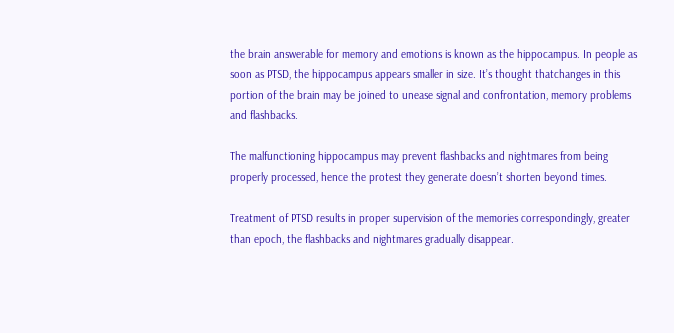the brain answerable for memory and emotions is known as the hippocampus. In people as soon as PTSD, the hippocampus appears smaller in size. It’s thought thatchanges in this portion of the brain may be joined to unease signal and confrontation, memory problems and flashbacks.

The malfunctioning hippocampus may prevent flashbacks and nightmares from being properly processed, hence the protest they generate doesn’t shorten beyond times.

Treatment of PTSD results in proper supervision of the memories correspondingly, greater than epoch, the flashbacks and nightmares gradually disappear.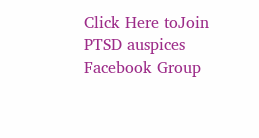Click Here toJoin PTSD auspices Facebook Group